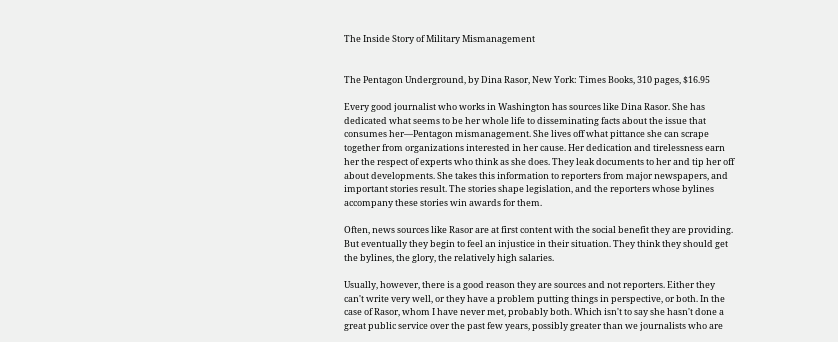The Inside Story of Military Mismanagement


The Pentagon Underground, by Dina Rasor, New York: Times Books, 310 pages, $16.95

Every good journalist who works in Washington has sources like Dina Rasor. She has dedicated what seems to be her whole life to disseminating facts about the issue that consumes her—Pentagon mismanagement. She lives off what pittance she can scrape together from organizations interested in her cause. Her dedication and tirelessness earn her the respect of experts who think as she does. They leak documents to her and tip her off about developments. She takes this information to reporters from major newspapers, and important stories result. The stories shape legislation, and the reporters whose bylines accompany these stories win awards for them.

Often, news sources like Rasor are at first content with the social benefit they are providing. But eventually they begin to feel an injustice in their situation. They think they should get the bylines, the glory, the relatively high salaries.

Usually, however, there is a good reason they are sources and not reporters. Either they can't write very well, or they have a problem putting things in perspective, or both. In the case of Rasor, whom I have never met, probably both. Which isn't to say she hasn't done a great public service over the past few years, possibly greater than we journalists who are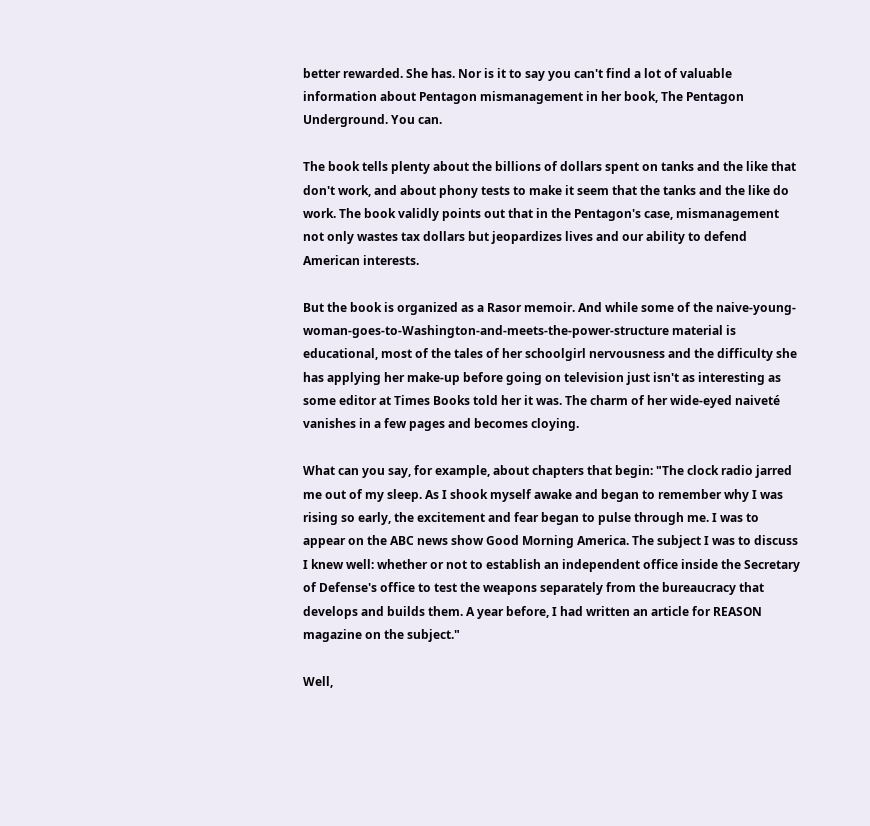better rewarded. She has. Nor is it to say you can't find a lot of valuable information about Pentagon mismanagement in her book, The Pentagon Underground. You can.

The book tells plenty about the billions of dollars spent on tanks and the like that don't work, and about phony tests to make it seem that the tanks and the like do work. The book validly points out that in the Pentagon's case, mismanagement not only wastes tax dollars but jeopardizes lives and our ability to defend American interests.

But the book is organized as a Rasor memoir. And while some of the naive-young-woman-goes-to-Washington-and-meets-the-power-structure material is educational, most of the tales of her schoolgirl nervousness and the difficulty she has applying her make-up before going on television just isn't as interesting as some editor at Times Books told her it was. The charm of her wide-eyed naiveté vanishes in a few pages and becomes cloying.

What can you say, for example, about chapters that begin: "The clock radio jarred me out of my sleep. As I shook myself awake and began to remember why I was rising so early, the excitement and fear began to pulse through me. I was to appear on the ABC news show Good Morning America. The subject I was to discuss I knew well: whether or not to establish an independent office inside the Secretary of Defense's office to test the weapons separately from the bureaucracy that develops and builds them. A year before, I had written an article for REASON magazine on the subject."

Well,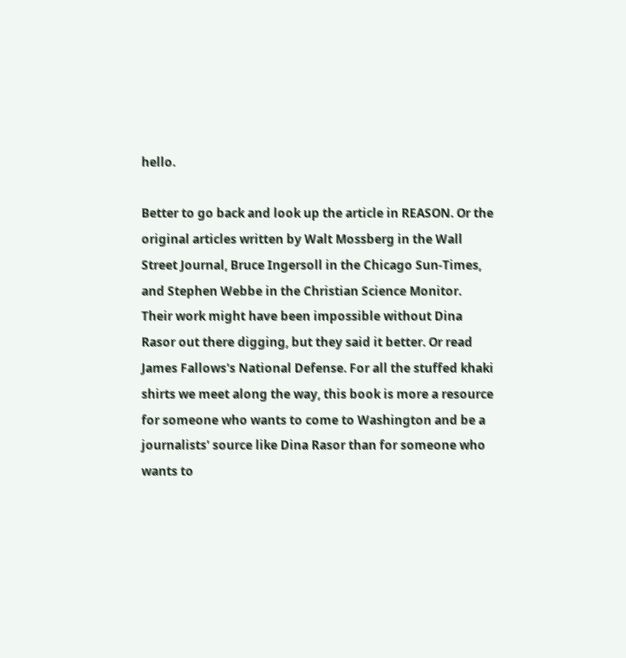hello.

Better to go back and look up the article in REASON. Or the original articles written by Walt Mossberg in the Wall Street Journal, Bruce Ingersoll in the Chicago Sun-Times, and Stephen Webbe in the Christian Science Monitor. Their work might have been impossible without Dina Rasor out there digging, but they said it better. Or read James Fallows's National Defense. For all the stuffed khaki shirts we meet along the way, this book is more a resource for someone who wants to come to Washington and be a journalists' source like Dina Rasor than for someone who wants to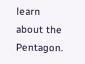learn about the Pentagon.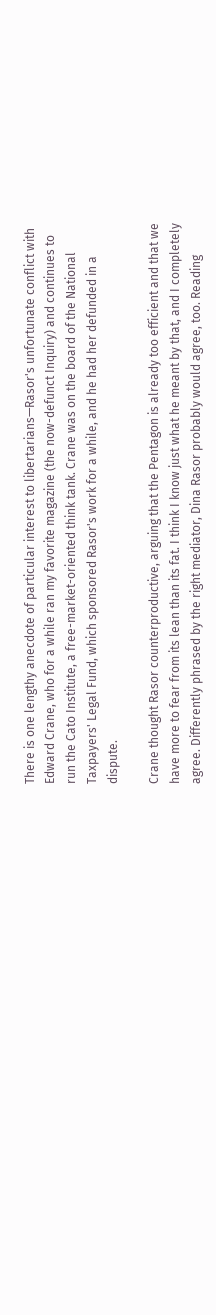There is one lengthy anecdote of particular interest to libertarians—Rasor's unfortunate conflict with Edward Crane, who for a while ran my favorite magazine (the now-defunct Inquiry) and continues to run the Cato Institute, a free-market-oriented think tank. Crane was on the board of the National Taxpayers' Legal Fund, which sponsored Rasor's work for a while, and he had her defunded in a dispute.

Crane thought Rasor counterproductive, arguing that the Pentagon is already too efficient and that we have more to fear from its lean than its fat. I think I know just what he meant by that, and I completely agree. Differently phrased by the right mediator, Dina Rasor probably would agree, too. Reading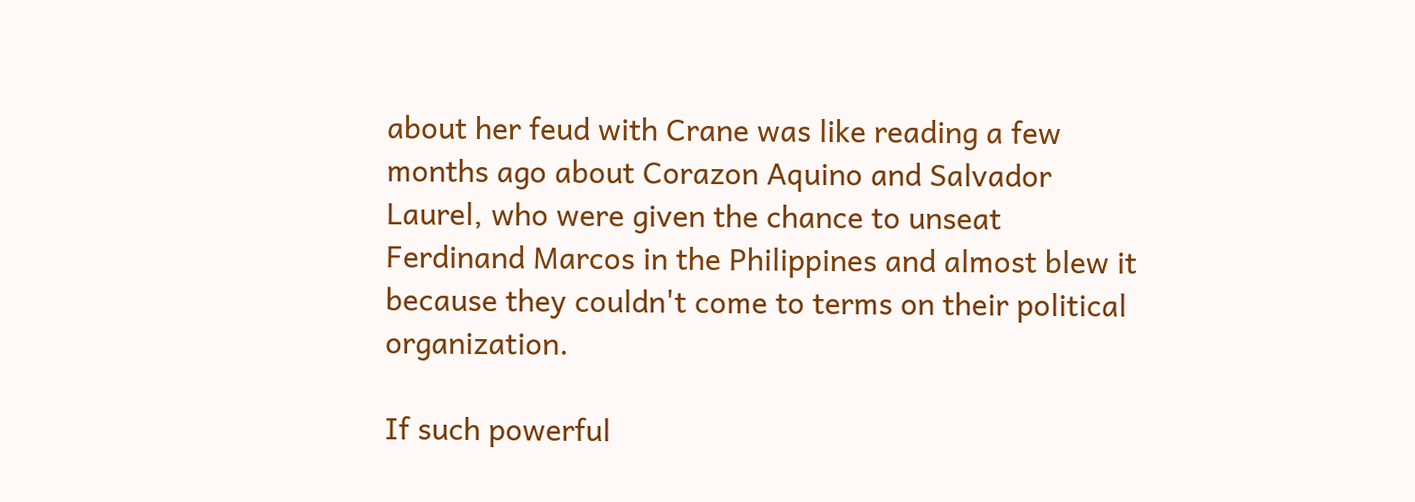about her feud with Crane was like reading a few months ago about Corazon Aquino and Salvador Laurel, who were given the chance to unseat Ferdinand Marcos in the Philippines and almost blew it because they couldn't come to terms on their political organization.

If such powerful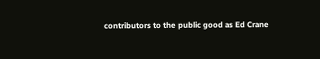contributors to the public good as Ed Crane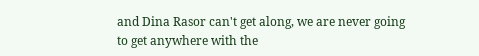and Dina Rasor can't get along, we are never going to get anywhere with the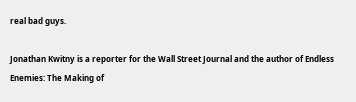real bad guys.

Jonathan Kwitny is a reporter for the Wall Street Journal and the author of Endless Enemies: The Making of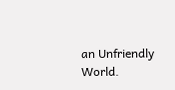an Unfriendly World.